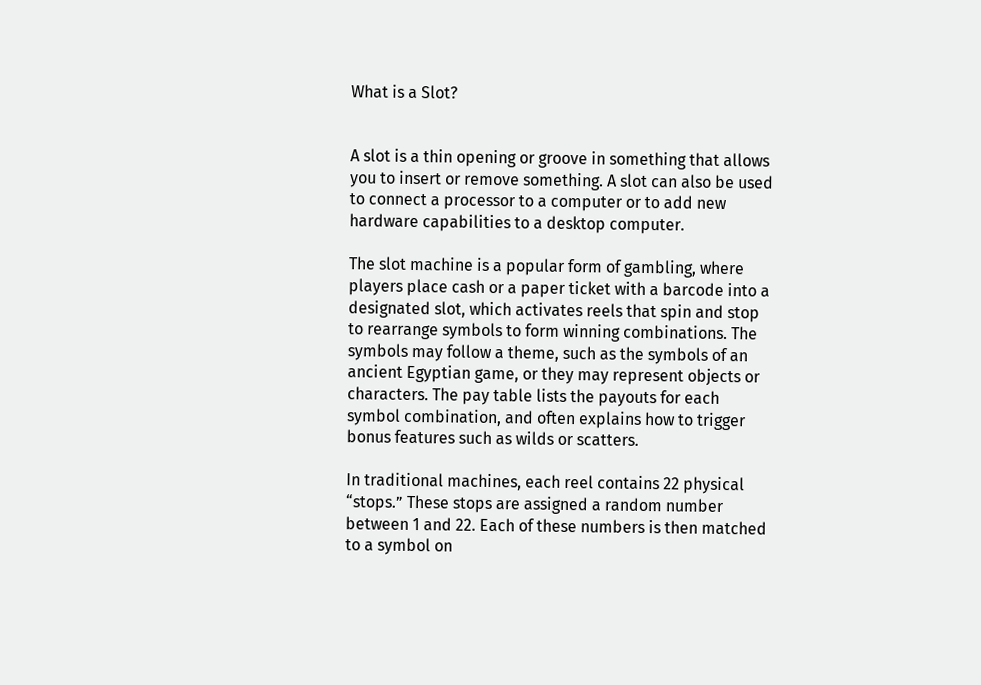What is a Slot?


A slot is a thin opening or groove in something that allows you to insert or remove something. A slot can also be used to connect a processor to a computer or to add new hardware capabilities to a desktop computer.

The slot machine is a popular form of gambling, where players place cash or a paper ticket with a barcode into a designated slot, which activates reels that spin and stop to rearrange symbols to form winning combinations. The symbols may follow a theme, such as the symbols of an ancient Egyptian game, or they may represent objects or characters. The pay table lists the payouts for each symbol combination, and often explains how to trigger bonus features such as wilds or scatters.

In traditional machines, each reel contains 22 physical “stops.” These stops are assigned a random number between 1 and 22. Each of these numbers is then matched to a symbol on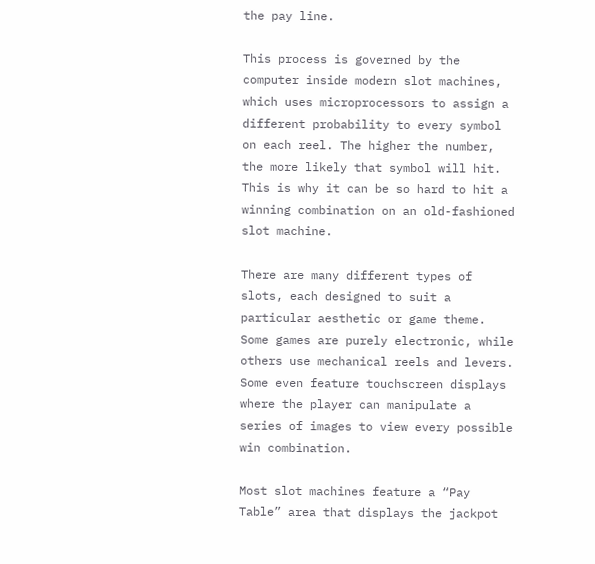the pay line.

This process is governed by the computer inside modern slot machines, which uses microprocessors to assign a different probability to every symbol on each reel. The higher the number, the more likely that symbol will hit. This is why it can be so hard to hit a winning combination on an old-fashioned slot machine.

There are many different types of slots, each designed to suit a particular aesthetic or game theme. Some games are purely electronic, while others use mechanical reels and levers. Some even feature touchscreen displays where the player can manipulate a series of images to view every possible win combination.

Most slot machines feature a “Pay Table” area that displays the jackpot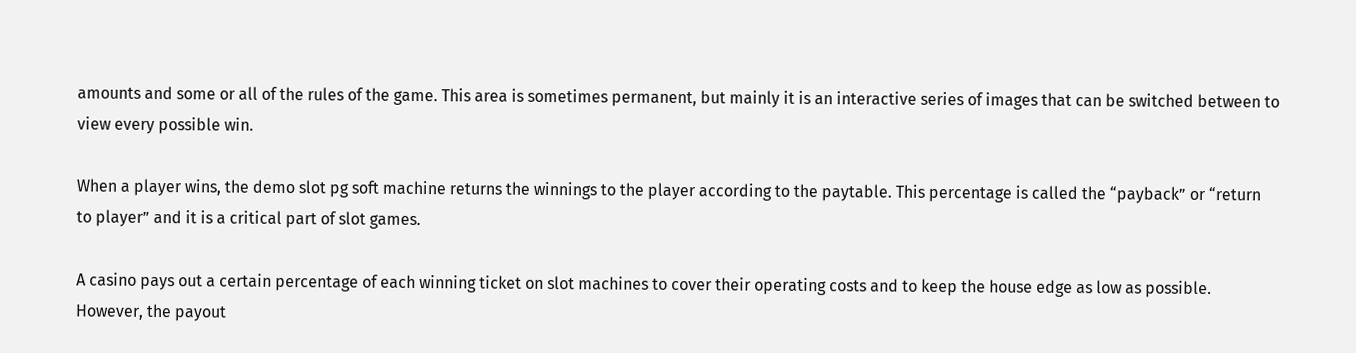amounts and some or all of the rules of the game. This area is sometimes permanent, but mainly it is an interactive series of images that can be switched between to view every possible win.

When a player wins, the demo slot pg soft machine returns the winnings to the player according to the paytable. This percentage is called the “payback” or “return to player” and it is a critical part of slot games.

A casino pays out a certain percentage of each winning ticket on slot machines to cover their operating costs and to keep the house edge as low as possible. However, the payout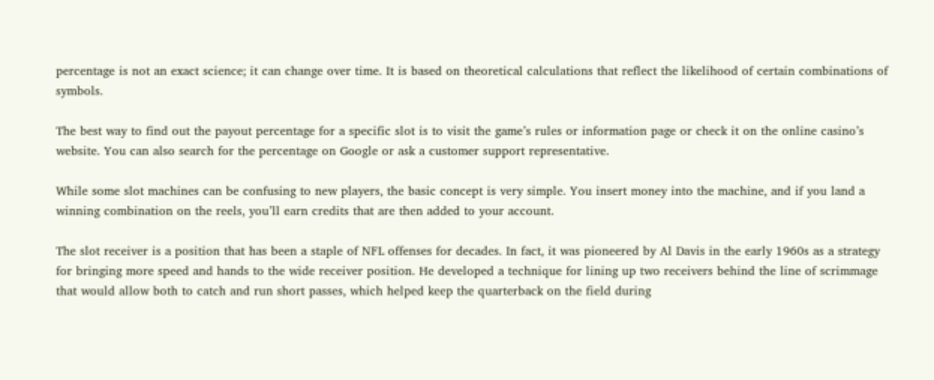percentage is not an exact science; it can change over time. It is based on theoretical calculations that reflect the likelihood of certain combinations of symbols.

The best way to find out the payout percentage for a specific slot is to visit the game’s rules or information page or check it on the online casino’s website. You can also search for the percentage on Google or ask a customer support representative.

While some slot machines can be confusing to new players, the basic concept is very simple. You insert money into the machine, and if you land a winning combination on the reels, you’ll earn credits that are then added to your account.

The slot receiver is a position that has been a staple of NFL offenses for decades. In fact, it was pioneered by Al Davis in the early 1960s as a strategy for bringing more speed and hands to the wide receiver position. He developed a technique for lining up two receivers behind the line of scrimmage that would allow both to catch and run short passes, which helped keep the quarterback on the field during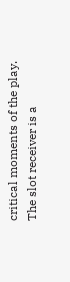critical moments of the play. The slot receiver is a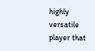highly versatile player that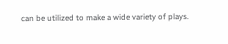can be utilized to make a wide variety of plays.